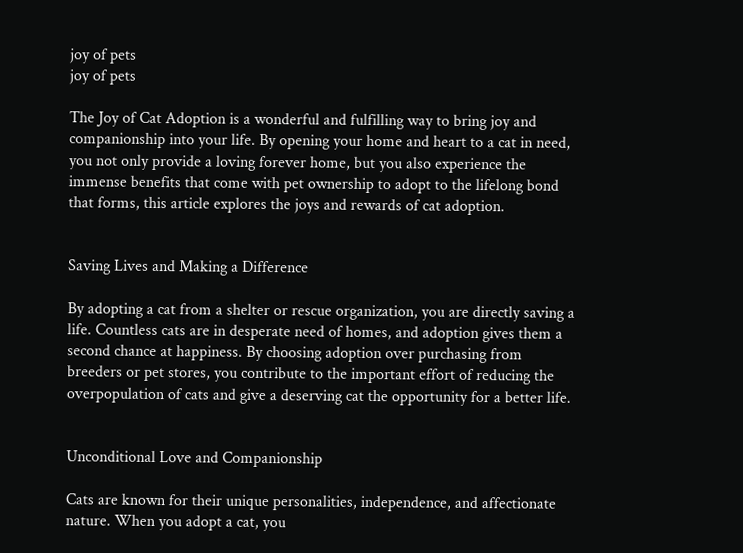joy of pets
joy of pets

The Joy of Cat Adoption is a wonderful and fulfilling way to bring joy and companionship into your life. By opening your home and heart to a cat in need, you not only provide a loving forever home, but you also experience the immense benefits that come with pet ownership to adopt to the lifelong bond that forms, this article explores the joys and rewards of cat adoption.


Saving Lives and Making a Difference

By adopting a cat from a shelter or rescue organization, you are directly saving a life. Countless cats are in desperate need of homes, and adoption gives them a second chance at happiness. By choosing adoption over purchasing from breeders or pet stores, you contribute to the important effort of reducing the overpopulation of cats and give a deserving cat the opportunity for a better life.


Unconditional Love and Companionship

Cats are known for their unique personalities, independence, and affectionate nature. When you adopt a cat, you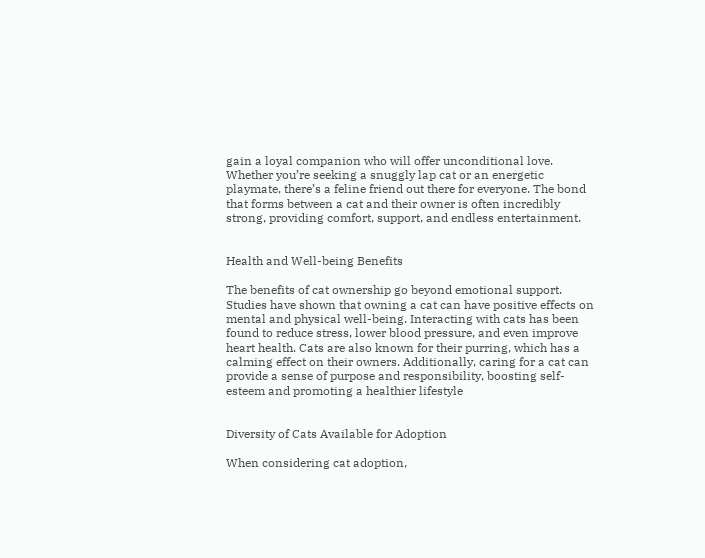gain a loyal companion who will offer unconditional love. Whether you’re seeking a snuggly lap cat or an energetic playmate, there’s a feline friend out there for everyone. The bond that forms between a cat and their owner is often incredibly strong, providing comfort, support, and endless entertainment.


Health and Well-being Benefits

The benefits of cat ownership go beyond emotional support. Studies have shown that owning a cat can have positive effects on mental and physical well-being. Interacting with cats has been found to reduce stress, lower blood pressure, and even improve heart health. Cats are also known for their purring, which has a calming effect on their owners. Additionally, caring for a cat can provide a sense of purpose and responsibility, boosting self-esteem and promoting a healthier lifestyle


Diversity of Cats Available for Adoption

When considering cat adoption,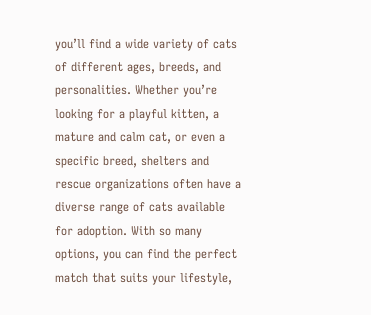you’ll find a wide variety of cats of different ages, breeds, and personalities. Whether you’re looking for a playful kitten, a mature and calm cat, or even a specific breed, shelters and rescue organizations often have a diverse range of cats available for adoption. With so many options, you can find the perfect match that suits your lifestyle,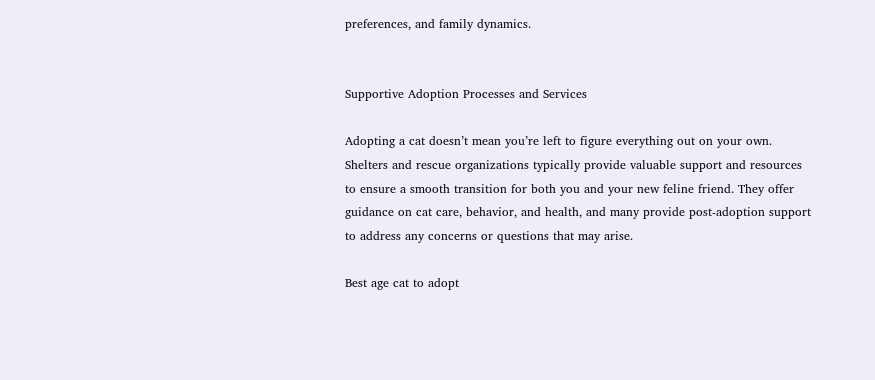preferences, and family dynamics.


Supportive Adoption Processes and Services

Adopting a cat doesn’t mean you’re left to figure everything out on your own. Shelters and rescue organizations typically provide valuable support and resources to ensure a smooth transition for both you and your new feline friend. They offer guidance on cat care, behavior, and health, and many provide post-adoption support to address any concerns or questions that may arise.

Best age cat to adopt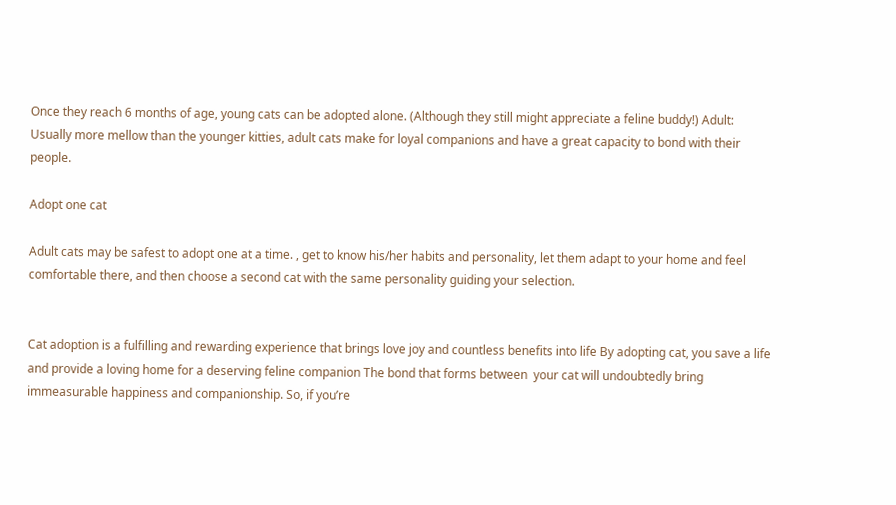Once they reach 6 months of age, young cats can be adopted alone. (Although they still might appreciate a feline buddy!) Adult: Usually more mellow than the younger kitties, adult cats make for loyal companions and have a great capacity to bond with their people.

Adopt one cat

Adult cats may be safest to adopt one at a time. , get to know his/her habits and personality, let them adapt to your home and feel comfortable there, and then choose a second cat with the same personality guiding your selection.


Cat adoption is a fulfilling and rewarding experience that brings love joy and countless benefits into life By adopting cat, you save a life and provide a loving home for a deserving feline companion The bond that forms between  your cat will undoubtedly bring immeasurable happiness and companionship. So, if you’re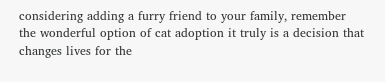considering adding a furry friend to your family, remember the wonderful option of cat adoption it truly is a decision that changes lives for the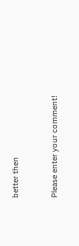better then


Please enter your comment!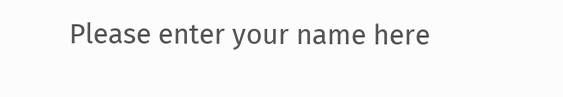Please enter your name here